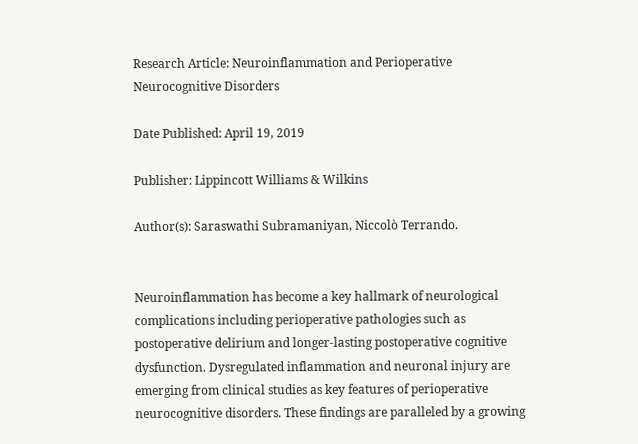Research Article: Neuroinflammation and Perioperative Neurocognitive Disorders

Date Published: April 19, 2019

Publisher: Lippincott Williams & Wilkins

Author(s): Saraswathi Subramaniyan, Niccolò Terrando.


Neuroinflammation has become a key hallmark of neurological complications including perioperative pathologies such as postoperative delirium and longer-lasting postoperative cognitive dysfunction. Dysregulated inflammation and neuronal injury are emerging from clinical studies as key features of perioperative neurocognitive disorders. These findings are paralleled by a growing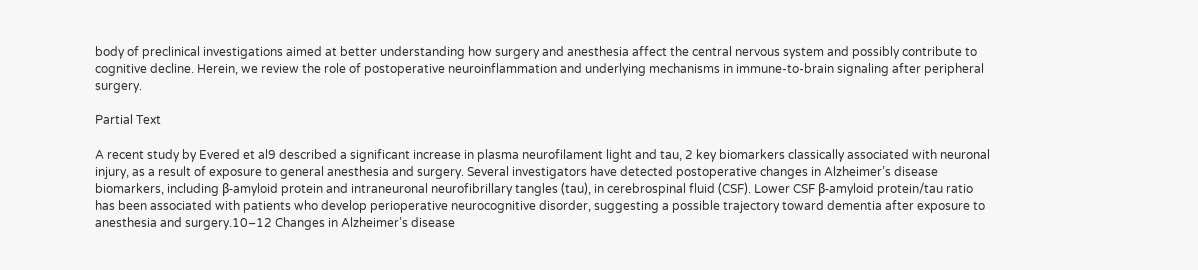body of preclinical investigations aimed at better understanding how surgery and anesthesia affect the central nervous system and possibly contribute to cognitive decline. Herein, we review the role of postoperative neuroinflammation and underlying mechanisms in immune-to-brain signaling after peripheral surgery.

Partial Text

A recent study by Evered et al9 described a significant increase in plasma neurofilament light and tau, 2 key biomarkers classically associated with neuronal injury, as a result of exposure to general anesthesia and surgery. Several investigators have detected postoperative changes in Alzheimer’s disease biomarkers, including β-amyloid protein and intraneuronal neurofibrillary tangles (tau), in cerebrospinal fluid (CSF). Lower CSF β-amyloid protein/tau ratio has been associated with patients who develop perioperative neurocognitive disorder, suggesting a possible trajectory toward dementia after exposure to anesthesia and surgery.10–12 Changes in Alzheimer’s disease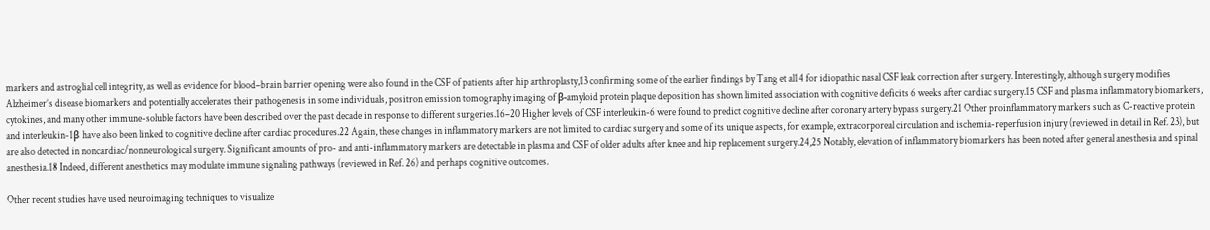markers and astroglial cell integrity, as well as evidence for blood–brain barrier opening were also found in the CSF of patients after hip arthroplasty,13 confirming some of the earlier findings by Tang et al14 for idiopathic nasal CSF leak correction after surgery. Interestingly, although surgery modifies Alzheimer’s disease biomarkers and potentially accelerates their pathogenesis in some individuals, positron emission tomography imaging of β-amyloid protein plaque deposition has shown limited association with cognitive deficits 6 weeks after cardiac surgery.15 CSF and plasma inflammatory biomarkers, cytokines, and many other immune-soluble factors have been described over the past decade in response to different surgeries.16–20 Higher levels of CSF interleukin-6 were found to predict cognitive decline after coronary artery bypass surgery.21 Other proinflammatory markers such as C-reactive protein and interleukin-1β have also been linked to cognitive decline after cardiac procedures.22 Again, these changes in inflammatory markers are not limited to cardiac surgery and some of its unique aspects, for example, extracorporeal circulation and ischemia-reperfusion injury (reviewed in detail in Ref. 23), but are also detected in noncardiac/nonneurological surgery. Significant amounts of pro- and anti-inflammatory markers are detectable in plasma and CSF of older adults after knee and hip replacement surgery.24,25 Notably, elevation of inflammatory biomarkers has been noted after general anesthesia and spinal anesthesia.18 Indeed, different anesthetics may modulate immune signaling pathways (reviewed in Ref. 26) and perhaps cognitive outcomes.

Other recent studies have used neuroimaging techniques to visualize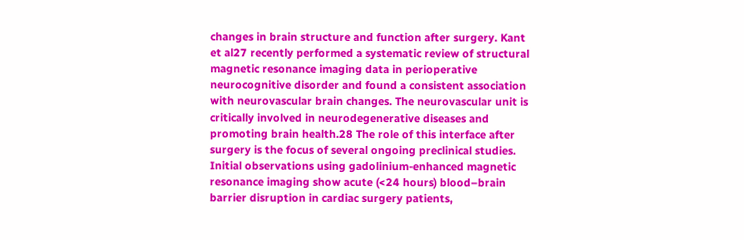changes in brain structure and function after surgery. Kant et al27 recently performed a systematic review of structural magnetic resonance imaging data in perioperative neurocognitive disorder and found a consistent association with neurovascular brain changes. The neurovascular unit is critically involved in neurodegenerative diseases and promoting brain health.28 The role of this interface after surgery is the focus of several ongoing preclinical studies. Initial observations using gadolinium-enhanced magnetic resonance imaging show acute (<24 hours) blood–brain barrier disruption in cardiac surgery patients,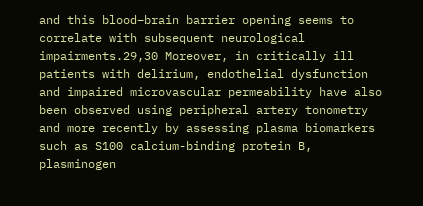and this blood–brain barrier opening seems to correlate with subsequent neurological impairments.29,30 Moreover, in critically ill patients with delirium, endothelial dysfunction and impaired microvascular permeability have also been observed using peripheral artery tonometry and more recently by assessing plasma biomarkers such as S100 calcium-binding protein B, plasminogen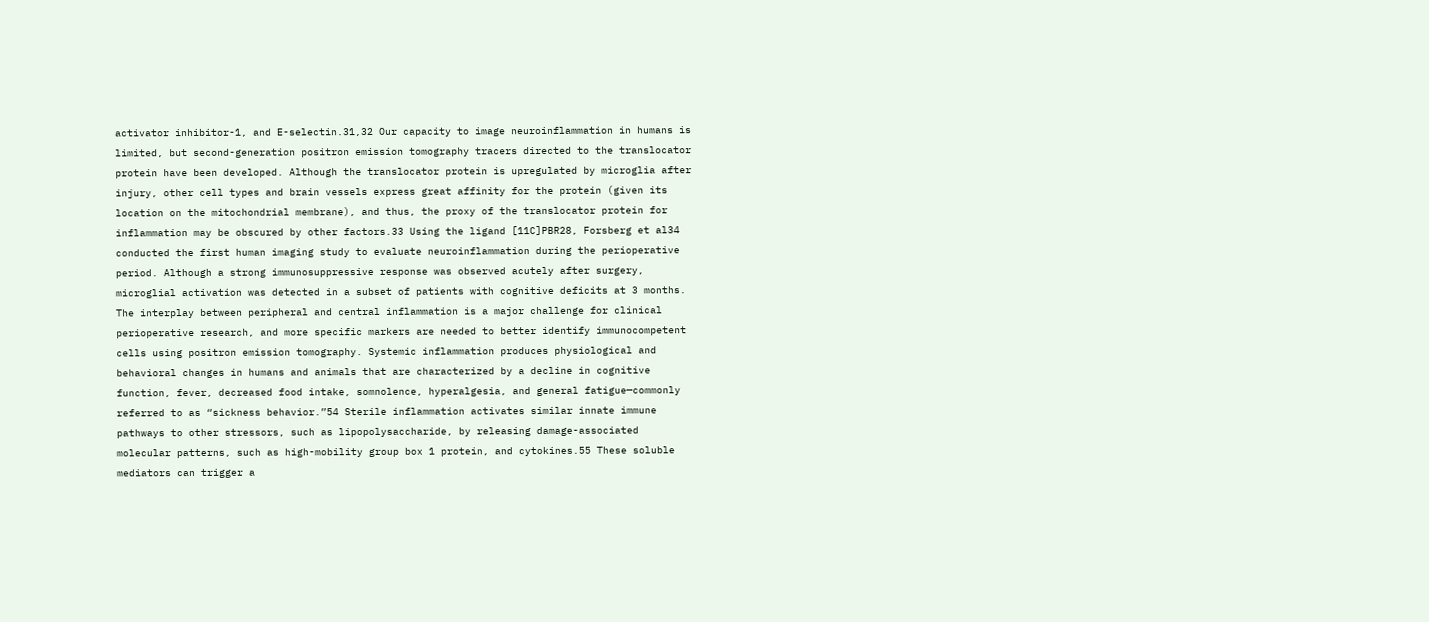activator inhibitor-1, and E-selectin.31,32 Our capacity to image neuroinflammation in humans is limited, but second-generation positron emission tomography tracers directed to the translocator protein have been developed. Although the translocator protein is upregulated by microglia after injury, other cell types and brain vessels express great affinity for the protein (given its location on the mitochondrial membrane), and thus, the proxy of the translocator protein for inflammation may be obscured by other factors.33 Using the ligand [11C]PBR28, Forsberg et al34 conducted the first human imaging study to evaluate neuroinflammation during the perioperative period. Although a strong immunosuppressive response was observed acutely after surgery, microglial activation was detected in a subset of patients with cognitive deficits at 3 months. The interplay between peripheral and central inflammation is a major challenge for clinical perioperative research, and more specific markers are needed to better identify immunocompetent cells using positron emission tomography. Systemic inflammation produces physiological and behavioral changes in humans and animals that are characterized by a decline in cognitive function, fever, decreased food intake, somnolence, hyperalgesia, and general fatigue—commonly referred to as “sickness behavior.”54 Sterile inflammation activates similar innate immune pathways to other stressors, such as lipopolysaccharide, by releasing damage-associated molecular patterns, such as high-mobility group box 1 protein, and cytokines.55 These soluble mediators can trigger a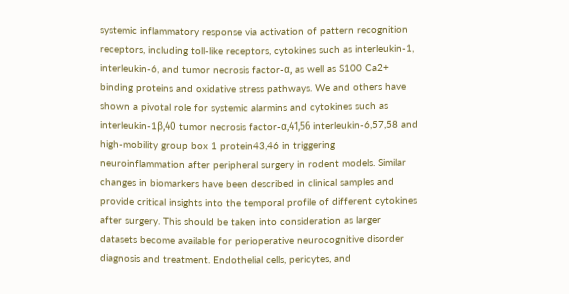systemic inflammatory response via activation of pattern recognition receptors, including toll-like receptors, cytokines such as interleukin-1, interleukin-6, and tumor necrosis factor-α, as well as S100 Ca2+ binding proteins and oxidative stress pathways. We and others have shown a pivotal role for systemic alarmins and cytokines such as interleukin-1β,40 tumor necrosis factor-α,41,56 interleukin-6,57,58 and high-mobility group box 1 protein43,46 in triggering neuroinflammation after peripheral surgery in rodent models. Similar changes in biomarkers have been described in clinical samples and provide critical insights into the temporal profile of different cytokines after surgery. This should be taken into consideration as larger datasets become available for perioperative neurocognitive disorder diagnosis and treatment. Endothelial cells, pericytes, and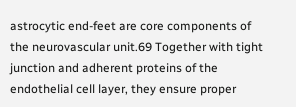astrocytic end-feet are core components of the neurovascular unit.69 Together with tight junction and adherent proteins of the endothelial cell layer, they ensure proper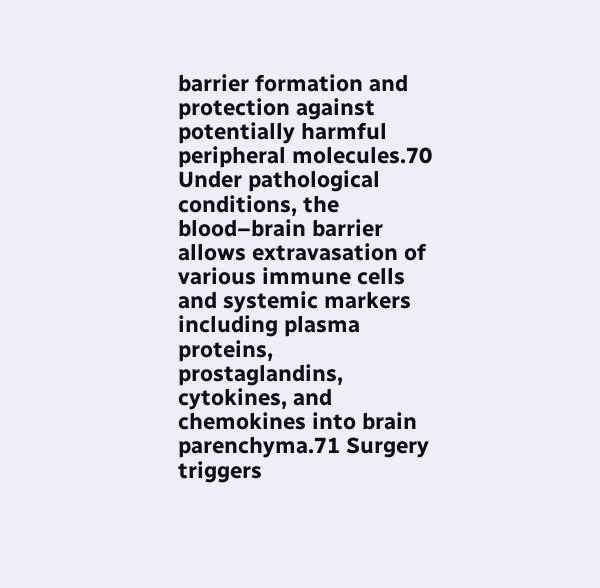barrier formation and protection against potentially harmful peripheral molecules.70 Under pathological conditions, the blood–brain barrier allows extravasation of various immune cells and systemic markers including plasma proteins, prostaglandins, cytokines, and chemokines into brain parenchyma.71 Surgery triggers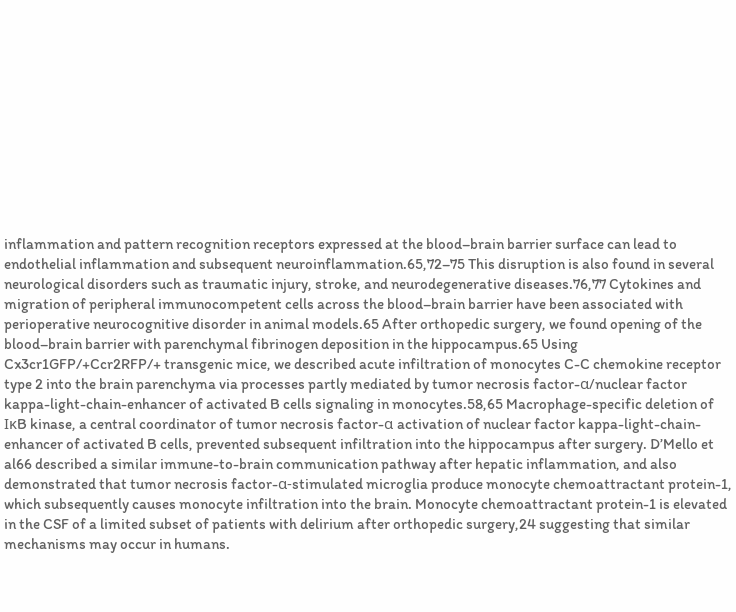inflammation and pattern recognition receptors expressed at the blood–brain barrier surface can lead to endothelial inflammation and subsequent neuroinflammation.65,72–75 This disruption is also found in several neurological disorders such as traumatic injury, stroke, and neurodegenerative diseases.76,77 Cytokines and migration of peripheral immunocompetent cells across the blood–brain barrier have been associated with perioperative neurocognitive disorder in animal models.65 After orthopedic surgery, we found opening of the blood–brain barrier with parenchymal fibrinogen deposition in the hippocampus.65 Using Cx3cr1GFP/+Ccr2RFP/+ transgenic mice, we described acute infiltration of monocytes C-C chemokine receptor type 2 into the brain parenchyma via processes partly mediated by tumor necrosis factor-α/nuclear factor kappa-light-chain-enhancer of activated B cells signaling in monocytes.58,65 Macrophage-specific deletion of IκB kinase, a central coordinator of tumor necrosis factor-α activation of nuclear factor kappa-light-chain-enhancer of activated B cells, prevented subsequent infiltration into the hippocampus after surgery. D’Mello et al66 described a similar immune-to-brain communication pathway after hepatic inflammation, and also demonstrated that tumor necrosis factor-α-stimulated microglia produce monocyte chemoattractant protein-1, which subsequently causes monocyte infiltration into the brain. Monocyte chemoattractant protein-1 is elevated in the CSF of a limited subset of patients with delirium after orthopedic surgery,24 suggesting that similar mechanisms may occur in humans.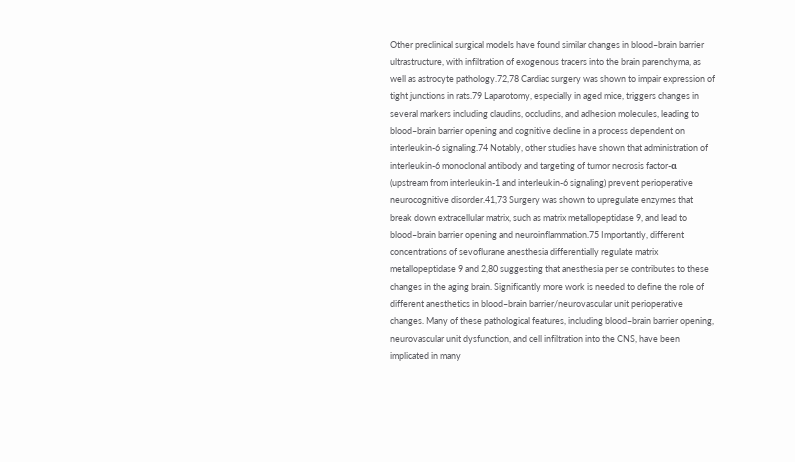Other preclinical surgical models have found similar changes in blood–brain barrier ultrastructure, with infiltration of exogenous tracers into the brain parenchyma, as well as astrocyte pathology.72,78 Cardiac surgery was shown to impair expression of tight junctions in rats.79 Laparotomy, especially in aged mice, triggers changes in several markers including claudins, occludins, and adhesion molecules, leading to blood–brain barrier opening and cognitive decline in a process dependent on interleukin-6 signaling.74 Notably, other studies have shown that administration of interleukin-6 monoclonal antibody and targeting of tumor necrosis factor-α (upstream from interleukin-1 and interleukin-6 signaling) prevent perioperative neurocognitive disorder.41,73 Surgery was shown to upregulate enzymes that break down extracellular matrix, such as matrix metallopeptidase 9, and lead to blood–brain barrier opening and neuroinflammation.75 Importantly, different concentrations of sevoflurane anesthesia differentially regulate matrix metallopeptidase 9 and 2,80 suggesting that anesthesia per se contributes to these changes in the aging brain. Significantly more work is needed to define the role of different anesthetics in blood–brain barrier/neurovascular unit perioperative changes. Many of these pathological features, including blood–brain barrier opening, neurovascular unit dysfunction, and cell infiltration into the CNS, have been implicated in many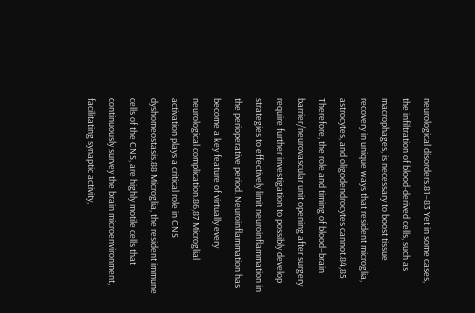neurological disorders.81–83 Yet in some cases, the infiltration of blood-derived cells, such as macrophages, is necessary to boost tissue recovery in unique ways that resident microglia, astrocytes, and oligodendrocytes cannot.84,85 Therefore, the role and timing of blood–brain barrier/neurovascular unit opening after surgery require further investigation to possibly develop strategies to effectively limit neuroinflammation in the perioperative period. Neuroinflammation has become a key feature of virtually every neurological complication.86,87 Microglial activation plays a critical role in CNS dyshomeostasis.88 Microglia, the resident immune cells of the CNS, are highly motile cells that continuously survey the brain microenvironment, facilitating synaptic activity,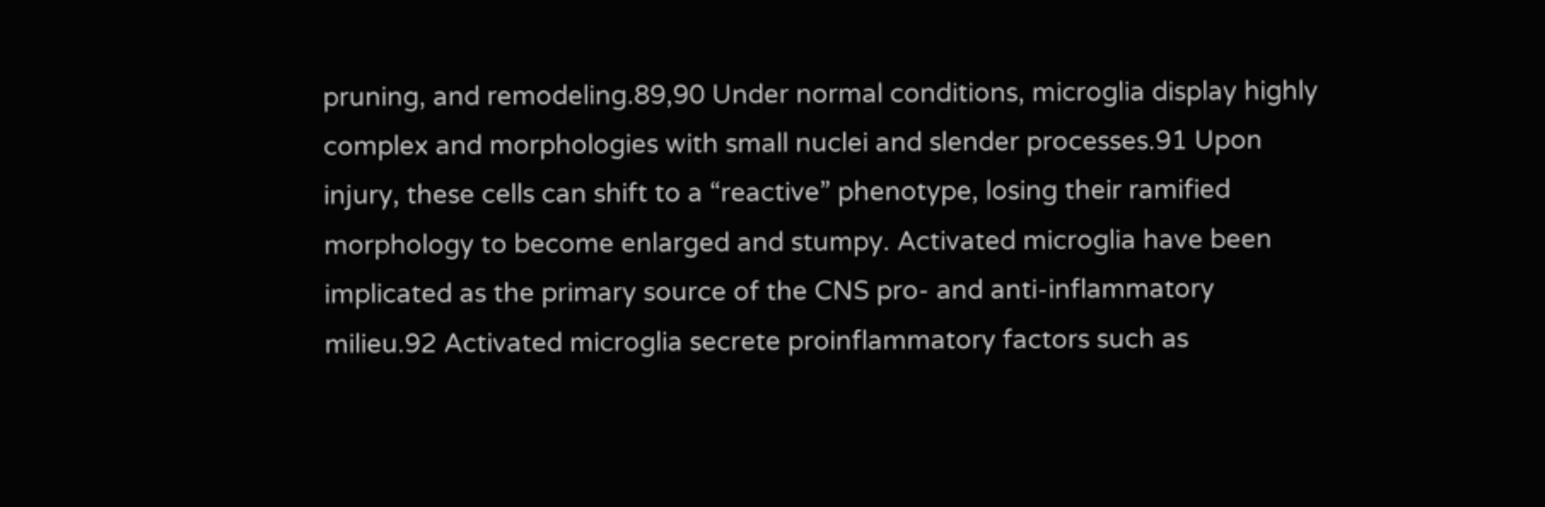pruning, and remodeling.89,90 Under normal conditions, microglia display highly complex and morphologies with small nuclei and slender processes.91 Upon injury, these cells can shift to a “reactive” phenotype, losing their ramified morphology to become enlarged and stumpy. Activated microglia have been implicated as the primary source of the CNS pro- and anti-inflammatory milieu.92 Activated microglia secrete proinflammatory factors such as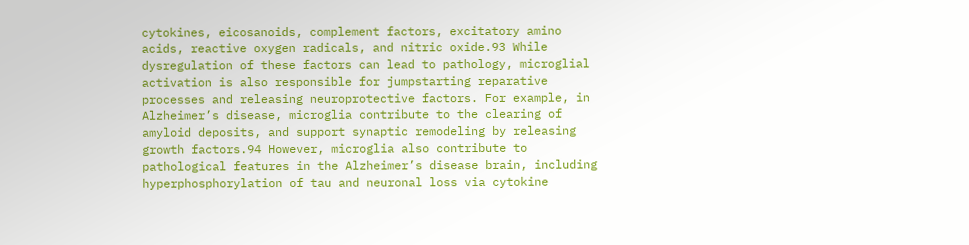cytokines, eicosanoids, complement factors, excitatory amino acids, reactive oxygen radicals, and nitric oxide.93 While dysregulation of these factors can lead to pathology, microglial activation is also responsible for jumpstarting reparative processes and releasing neuroprotective factors. For example, in Alzheimer’s disease, microglia contribute to the clearing of amyloid deposits, and support synaptic remodeling by releasing growth factors.94 However, microglia also contribute to pathological features in the Alzheimer’s disease brain, including hyperphosphorylation of tau and neuronal loss via cytokine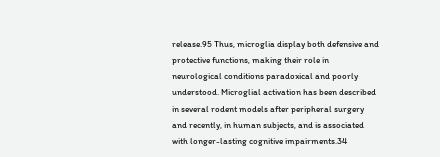release.95 Thus, microglia display both defensive and protective functions, making their role in neurological conditions paradoxical and poorly understood. Microglial activation has been described in several rodent models after peripheral surgery and recently, in human subjects, and is associated with longer-lasting cognitive impairments.34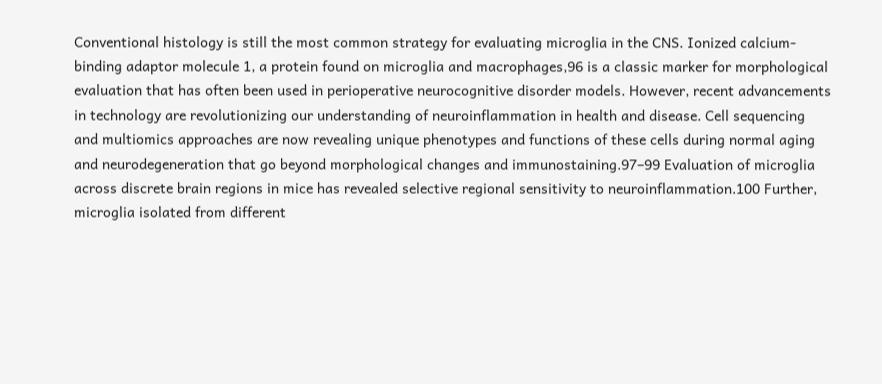Conventional histology is still the most common strategy for evaluating microglia in the CNS. Ionized calcium-binding adaptor molecule 1, a protein found on microglia and macrophages,96 is a classic marker for morphological evaluation that has often been used in perioperative neurocognitive disorder models. However, recent advancements in technology are revolutionizing our understanding of neuroinflammation in health and disease. Cell sequencing and multiomics approaches are now revealing unique phenotypes and functions of these cells during normal aging and neurodegeneration that go beyond morphological changes and immunostaining.97–99 Evaluation of microglia across discrete brain regions in mice has revealed selective regional sensitivity to neuroinflammation.100 Further, microglia isolated from different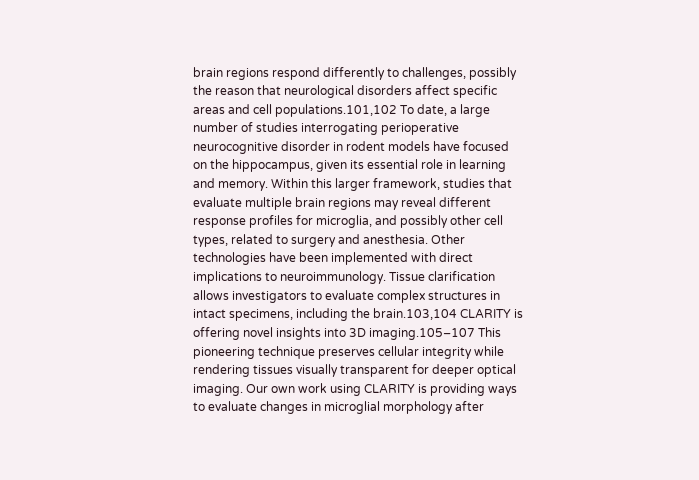brain regions respond differently to challenges, possibly the reason that neurological disorders affect specific areas and cell populations.101,102 To date, a large number of studies interrogating perioperative neurocognitive disorder in rodent models have focused on the hippocampus, given its essential role in learning and memory. Within this larger framework, studies that evaluate multiple brain regions may reveal different response profiles for microglia, and possibly other cell types, related to surgery and anesthesia. Other technologies have been implemented with direct implications to neuroimmunology. Tissue clarification allows investigators to evaluate complex structures in intact specimens, including the brain.103,104 CLARITY is offering novel insights into 3D imaging.105–107 This pioneering technique preserves cellular integrity while rendering tissues visually transparent for deeper optical imaging. Our own work using CLARITY is providing ways to evaluate changes in microglial morphology after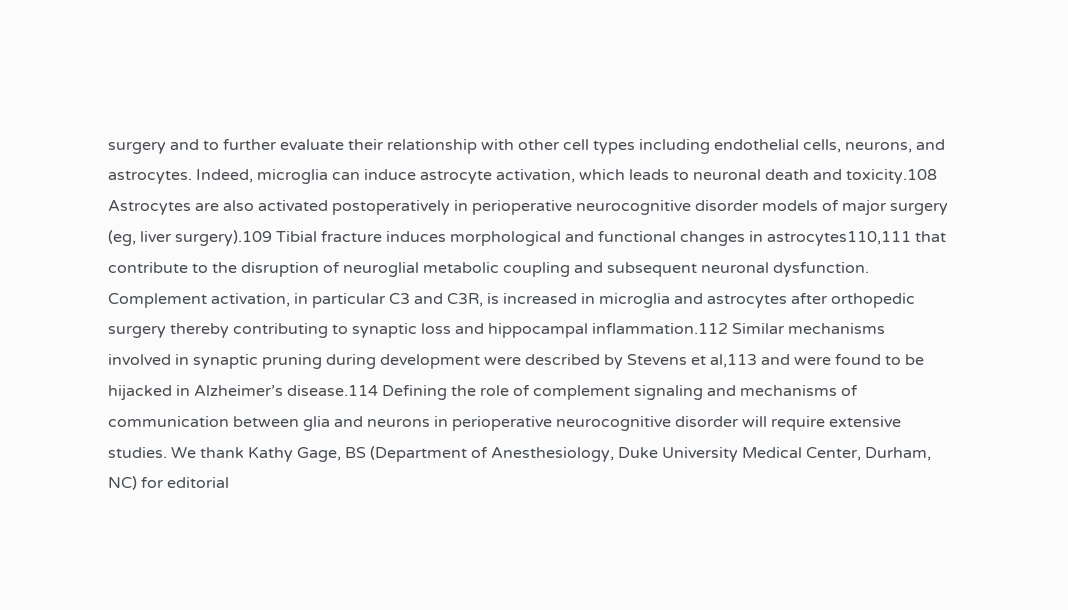surgery and to further evaluate their relationship with other cell types including endothelial cells, neurons, and astrocytes. Indeed, microglia can induce astrocyte activation, which leads to neuronal death and toxicity.108 Astrocytes are also activated postoperatively in perioperative neurocognitive disorder models of major surgery (eg, liver surgery).109 Tibial fracture induces morphological and functional changes in astrocytes110,111 that contribute to the disruption of neuroglial metabolic coupling and subsequent neuronal dysfunction. Complement activation, in particular C3 and C3R, is increased in microglia and astrocytes after orthopedic surgery thereby contributing to synaptic loss and hippocampal inflammation.112 Similar mechanisms involved in synaptic pruning during development were described by Stevens et al,113 and were found to be hijacked in Alzheimer’s disease.114 Defining the role of complement signaling and mechanisms of communication between glia and neurons in perioperative neurocognitive disorder will require extensive studies. We thank Kathy Gage, BS (Department of Anesthesiology, Duke University Medical Center, Durham, NC) for editorial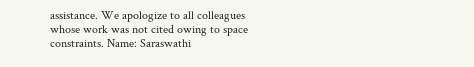assistance. We apologize to all colleagues whose work was not cited owing to space constraints. Name: Saraswathi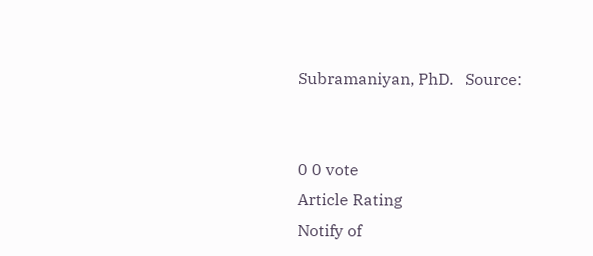Subramaniyan, PhD.   Source:


0 0 vote
Article Rating
Notify of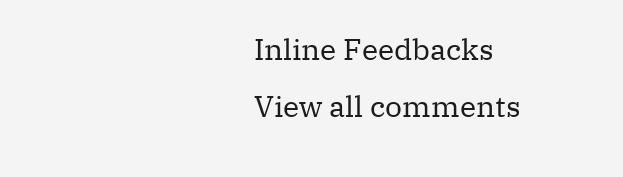Inline Feedbacks
View all comments